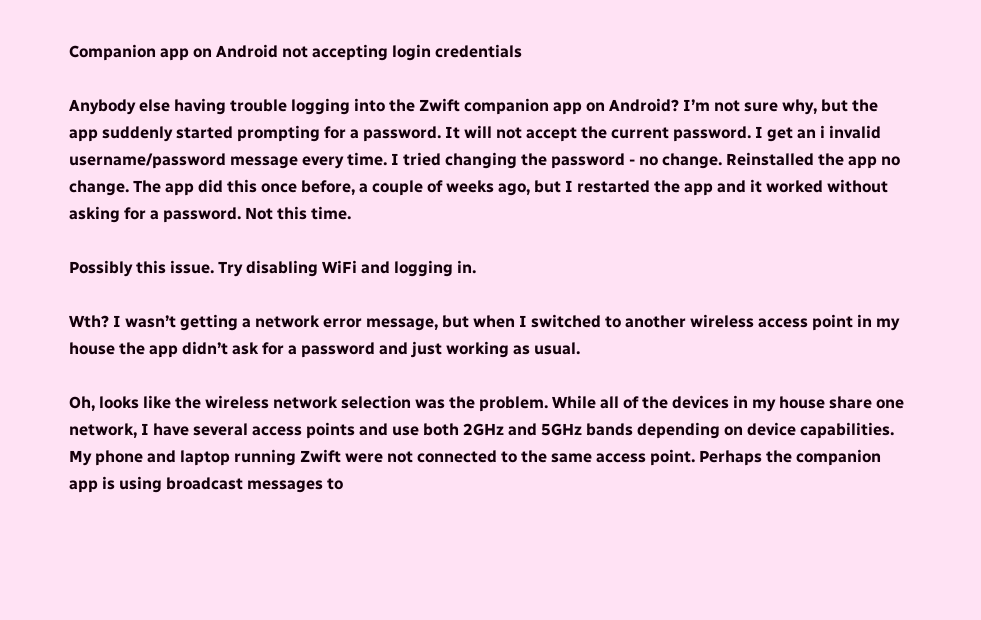Companion app on Android not accepting login credentials

Anybody else having trouble logging into the Zwift companion app on Android? I’m not sure why, but the app suddenly started prompting for a password. It will not accept the current password. I get an i invalid username/password message every time. I tried changing the password - no change. Reinstalled the app no change. The app did this once before, a couple of weeks ago, but I restarted the app and it worked without asking for a password. Not this time.

Possibly this issue. Try disabling WiFi and logging in.

Wth? I wasn’t getting a network error message, but when I switched to another wireless access point in my house the app didn’t ask for a password and just working as usual.

Oh, looks like the wireless network selection was the problem. While all of the devices in my house share one network, I have several access points and use both 2GHz and 5GHz bands depending on device capabilities. My phone and laptop running Zwift were not connected to the same access point. Perhaps the companion app is using broadcast messages to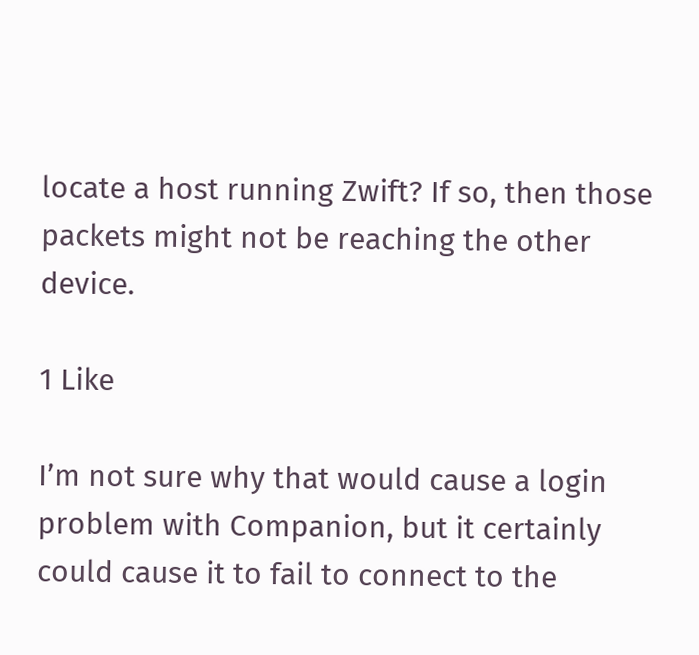locate a host running Zwift? If so, then those packets might not be reaching the other device.

1 Like

I’m not sure why that would cause a login problem with Companion, but it certainly could cause it to fail to connect to the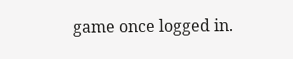game once logged in.